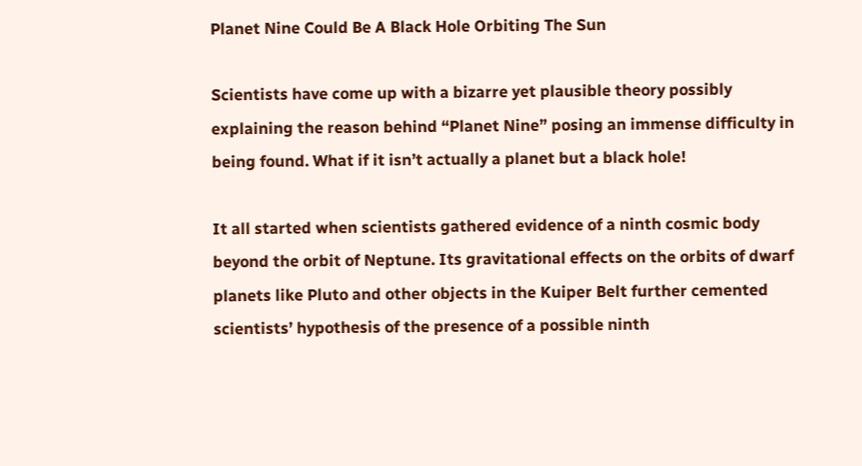Planet Nine Could Be A Black Hole Orbiting The Sun

Scientists have come up with a bizarre yet plausible theory possibly explaining the reason behind “Planet Nine” posing an immense difficulty in being found. What if it isn’t actually a planet but a black hole!

It all started when scientists gathered evidence of a ninth cosmic body beyond the orbit of Neptune. Its gravitational effects on the orbits of dwarf planets like Pluto and other objects in the Kuiper Belt further cemented scientists’ hypothesis of the presence of a possible ninth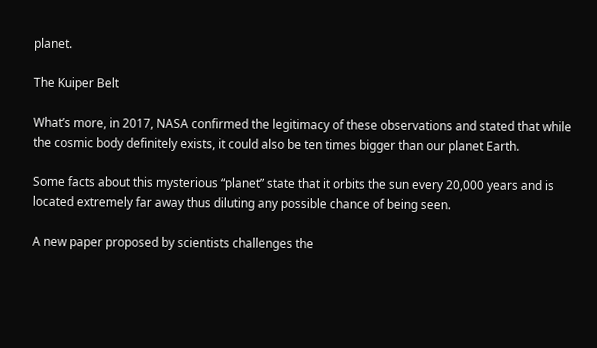planet.

The Kuiper Belt

What’s more, in 2017, NASA confirmed the legitimacy of these observations and stated that while the cosmic body definitely exists, it could also be ten times bigger than our planet Earth.

Some facts about this mysterious “planet” state that it orbits the sun every 20,000 years and is located extremely far away thus diluting any possible chance of being seen.

A new paper proposed by scientists challenges the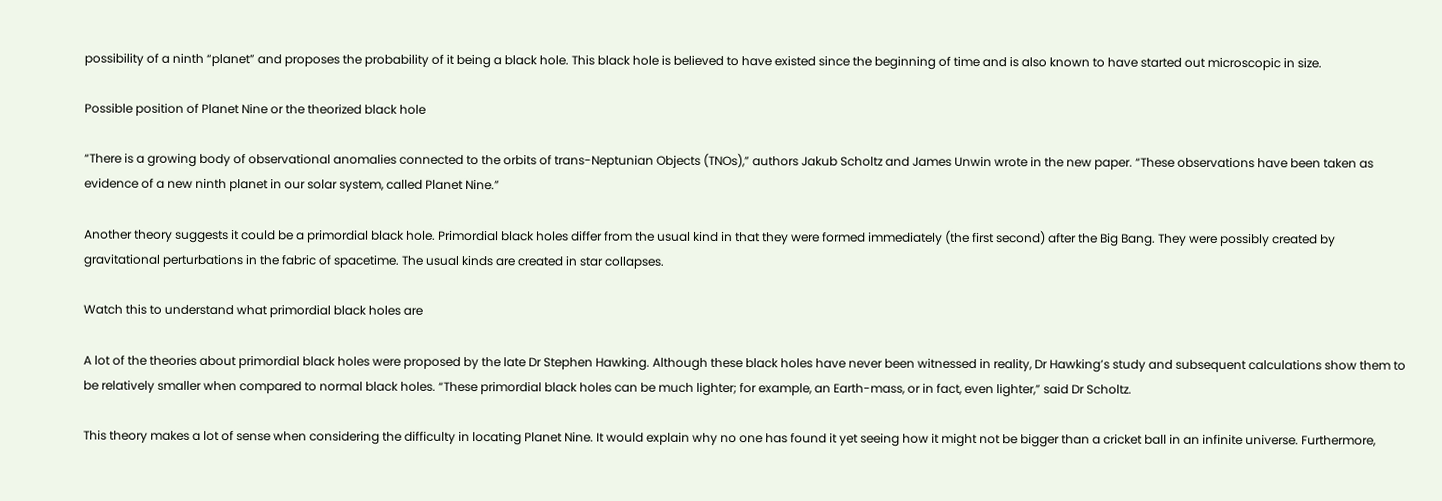possibility of a ninth “planet” and proposes the probability of it being a black hole. This black hole is believed to have existed since the beginning of time and is also known to have started out microscopic in size.

Possible position of Planet Nine or the theorized black hole

“There is a growing body of observational anomalies connected to the orbits of trans-Neptunian Objects (TNOs),” authors Jakub Scholtz and James Unwin wrote in the new paper. “These observations have been taken as evidence of a new ninth planet in our solar system, called Planet Nine.”

Another theory suggests it could be a primordial black hole. Primordial black holes differ from the usual kind in that they were formed immediately (the first second) after the Big Bang. They were possibly created by gravitational perturbations in the fabric of spacetime. The usual kinds are created in star collapses.

Watch this to understand what primordial black holes are

A lot of the theories about primordial black holes were proposed by the late Dr Stephen Hawking. Although these black holes have never been witnessed in reality, Dr Hawking’s study and subsequent calculations show them to be relatively smaller when compared to normal black holes. “These primordial black holes can be much lighter; for example, an Earth-mass, or in fact, even lighter,” said Dr Scholtz.

This theory makes a lot of sense when considering the difficulty in locating Planet Nine. It would explain why no one has found it yet seeing how it might not be bigger than a cricket ball in an infinite universe. Furthermore,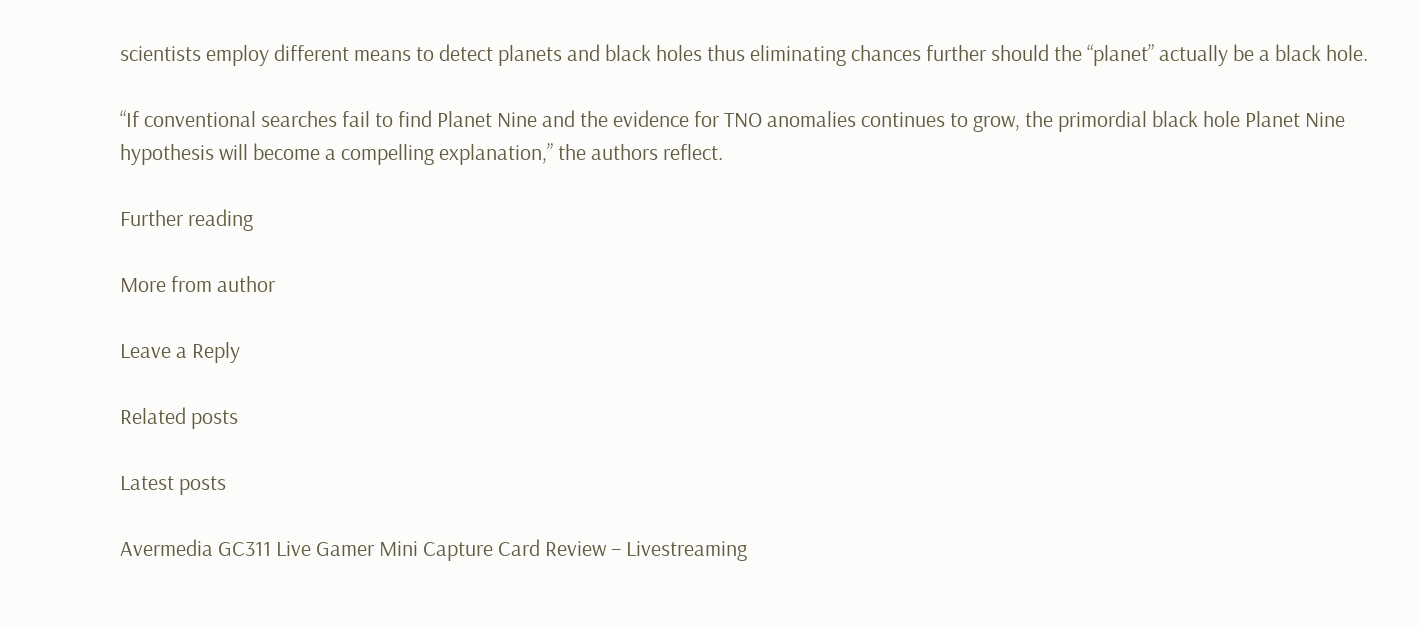scientists employ different means to detect planets and black holes thus eliminating chances further should the “planet” actually be a black hole.

“If conventional searches fail to find Planet Nine and the evidence for TNO anomalies continues to grow, the primordial black hole Planet Nine hypothesis will become a compelling explanation,” the authors reflect.

Further reading

More from author

Leave a Reply

Related posts

Latest posts

Avermedia GC311 Live Gamer Mini Capture Card Review – Livestreaming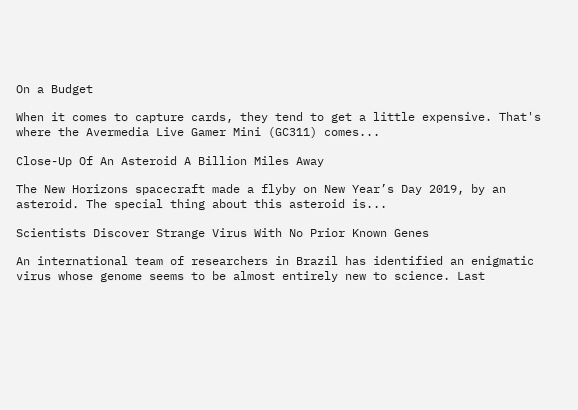On a Budget

When it comes to capture cards, they tend to get a little expensive. That's where the Avermedia Live Gamer Mini (GC311) comes...

Close-Up Of An Asteroid A Billion Miles Away

The New Horizons spacecraft made a flyby on New Year’s Day 2019, by an asteroid. The special thing about this asteroid is...

Scientists Discover Strange Virus With No Prior Known Genes

An international team of researchers in Brazil has identified an enigmatic virus whose genome seems to be almost entirely new to science. Last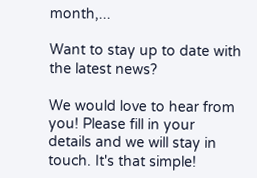month,...

Want to stay up to date with the latest news?

We would love to hear from you! Please fill in your details and we will stay in touch. It's that simple!